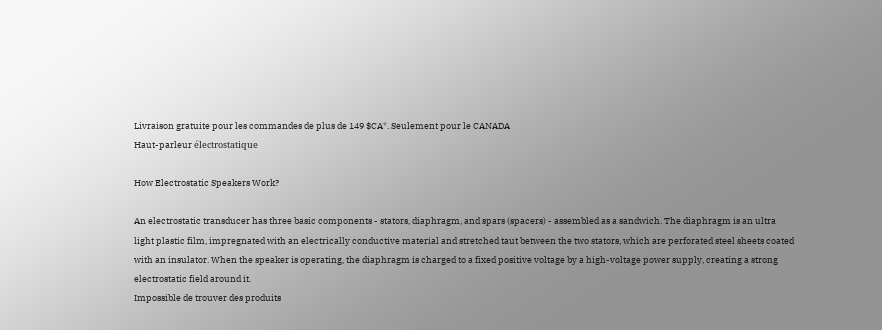Livraison gratuite pour les commandes de plus de 149 $CA*. Seulement pour le CANADA
Haut-parleur électrostatique

How Electrostatic Speakers Work?

An electrostatic transducer has three basic components - stators, diaphragm, and spars (spacers) - assembled as a sandwich. The diaphragm is an ultra light plastic film, impregnated with an electrically conductive material and stretched taut between the two stators, which are perforated steel sheets coated with an insulator. When the speaker is operating, the diaphragm is charged to a fixed positive voltage by a high-voltage power supply, creating a strong electrostatic field around it.
Impossible de trouver des produits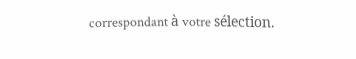correspondant à votre sélection.